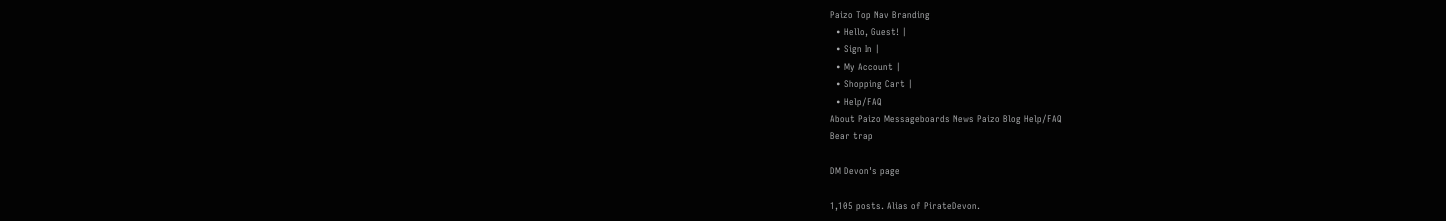Paizo Top Nav Branding
  • Hello, Guest! |
  • Sign In |
  • My Account |
  • Shopping Cart |
  • Help/FAQ
About Paizo Messageboards News Paizo Blog Help/FAQ
Bear trap

DM Devon's page

1,105 posts. Alias of PirateDevon.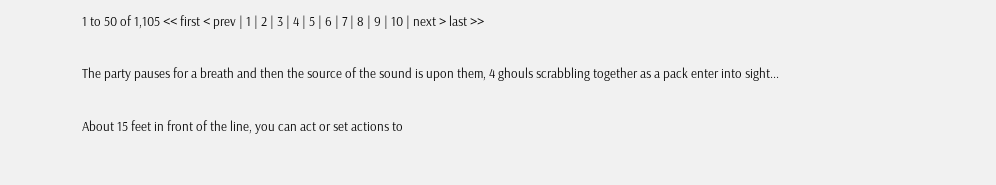1 to 50 of 1,105 << first < prev | 1 | 2 | 3 | 4 | 5 | 6 | 7 | 8 | 9 | 10 | next > last >>

The party pauses for a breath and then the source of the sound is upon them, 4 ghouls scrabbling together as a pack enter into sight...

About 15 feet in front of the line, you can act or set actions to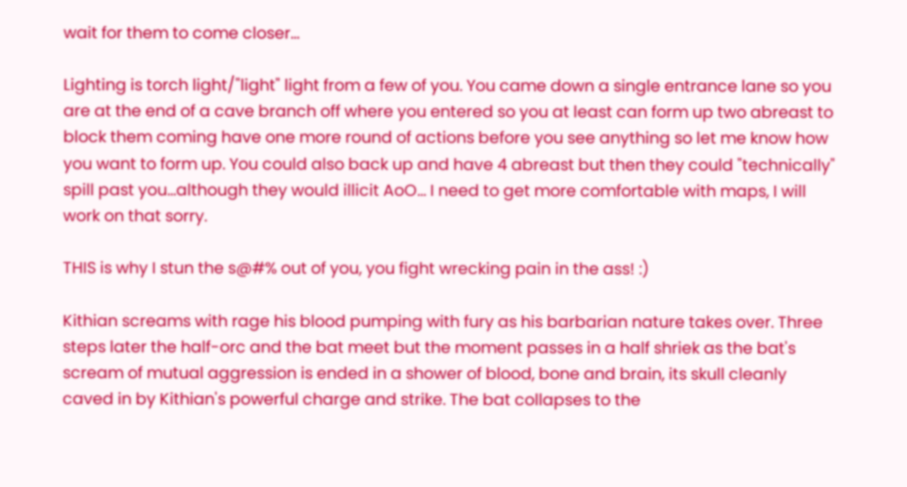wait for them to come closer...

Lighting is torch light/"light" light from a few of you. You came down a single entrance lane so you are at the end of a cave branch off where you entered so you at least can form up two abreast to block them coming have one more round of actions before you see anything so let me know how you want to form up. You could also back up and have 4 abreast but then they could "technically" spill past you...although they would illicit AoO... I need to get more comfortable with maps, I will work on that sorry.

THIS is why I stun the s@#% out of you, you fight wrecking pain in the ass! :)

Kithian screams with rage his blood pumping with fury as his barbarian nature takes over. Three steps later the half-orc and the bat meet but the moment passes in a half shriek as the bat's scream of mutual aggression is ended in a shower of blood, bone and brain, its skull cleanly caved in by Kithian's powerful charge and strike. The bat collapses to the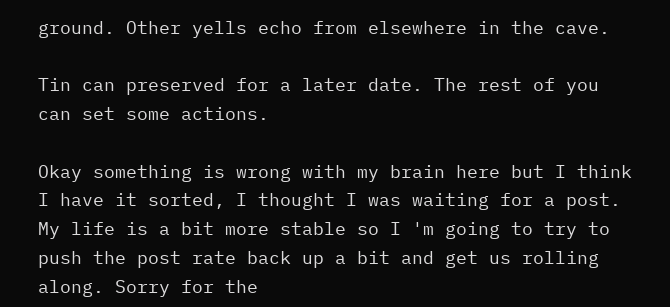ground. Other yells echo from elsewhere in the cave.

Tin can preserved for a later date. The rest of you can set some actions.

Okay something is wrong with my brain here but I think I have it sorted, I thought I was waiting for a post. My life is a bit more stable so I 'm going to try to push the post rate back up a bit and get us rolling along. Sorry for the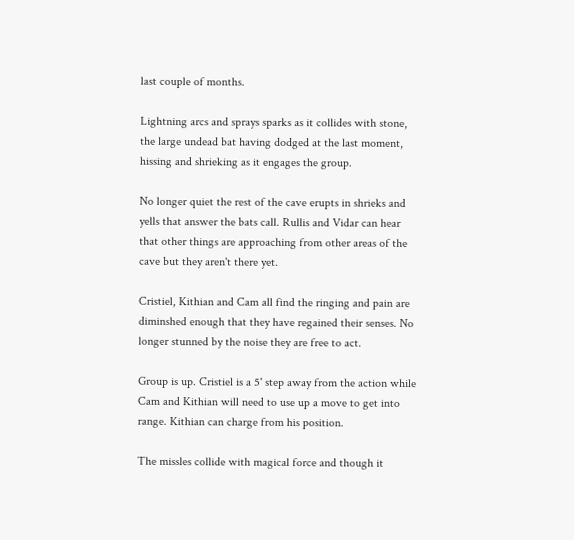last couple of months.

Lightning arcs and sprays sparks as it collides with stone, the large undead bat having dodged at the last moment, hissing and shrieking as it engages the group.

No longer quiet the rest of the cave erupts in shrieks and yells that answer the bats call. Rullis and Vidar can hear that other things are approaching from other areas of the cave but they aren't there yet.

Cristiel, Kithian and Cam all find the ringing and pain are diminshed enough that they have regained their senses. No longer stunned by the noise they are free to act.

Group is up. Cristiel is a 5' step away from the action while Cam and Kithian will need to use up a move to get into range. Kithian can charge from his position.

The missles collide with magical force and though it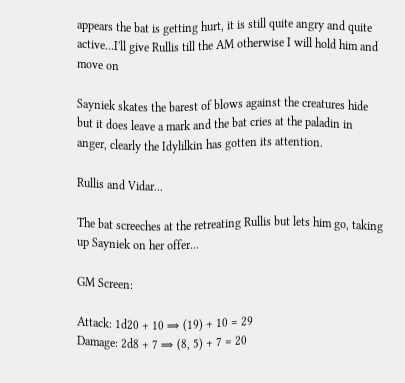appears the bat is getting hurt, it is still quite angry and quite active...I'll give Rullis till the AM otherwise I will hold him and move on

Sayniek skates the barest of blows against the creatures hide but it does leave a mark and the bat cries at the paladin in anger, clearly the Idylilkin has gotten its attention.

Rullis and Vidar...

The bat screeches at the retreating Rullis but lets him go, taking up Sayniek on her offer...

GM Screen:

Attack: 1d20 + 10 ⇒ (19) + 10 = 29
Damage: 2d8 + 7 ⇒ (8, 5) + 7 = 20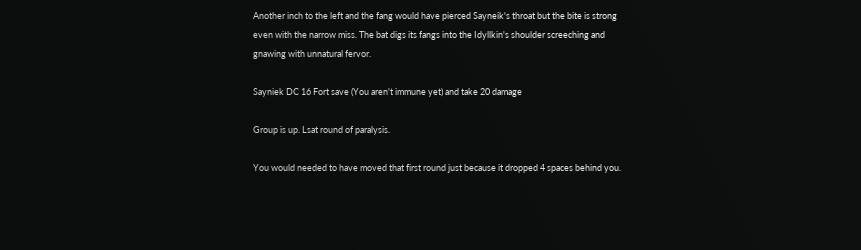Another inch to the left and the fang would have pierced Sayneik's throat but the bite is strong even with the narrow miss. The bat digs its fangs into the Idyllkin's shoulder screeching and gnawing with unnatural fervor.

Sayniek DC 16 Fort save (You aren't immune yet) and take 20 damage

Group is up. Lsat round of paralysis.

You would needed to have moved that first round just because it dropped 4 spaces behind you.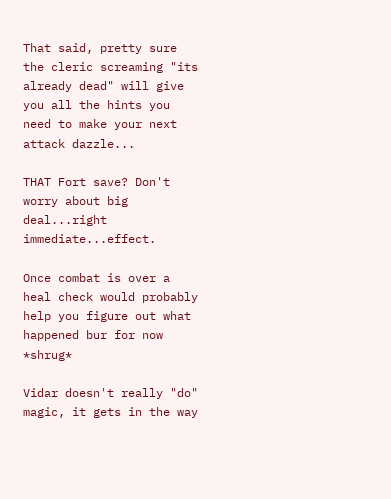That said, pretty sure the cleric screaming "its already dead" will give you all the hints you need to make your next attack dazzle...

THAT Fort save? Don't worry about big deal...right immediate...effect.

Once combat is over a heal check would probably help you figure out what happened bur for now *shrug*

Vidar doesn't really "do" magic, it gets in the way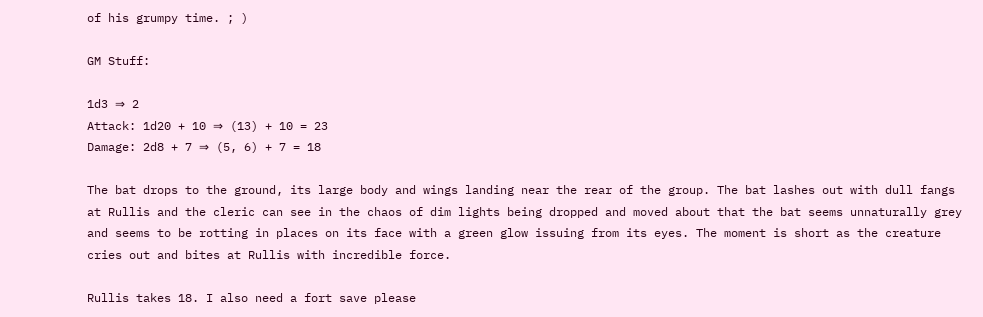of his grumpy time. ; )

GM Stuff:

1d3 ⇒ 2
Attack: 1d20 + 10 ⇒ (13) + 10 = 23
Damage: 2d8 + 7 ⇒ (5, 6) + 7 = 18

The bat drops to the ground, its large body and wings landing near the rear of the group. The bat lashes out with dull fangs at Rullis and the cleric can see in the chaos of dim lights being dropped and moved about that the bat seems unnaturally grey and seems to be rotting in places on its face with a green glow issuing from its eyes. The moment is short as the creature cries out and bites at Rullis with incredible force.

Rullis takes 18. I also need a fort save please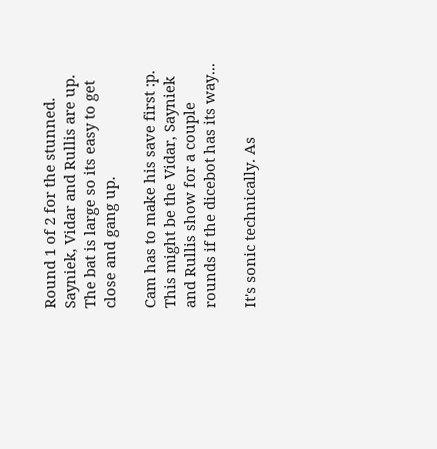Round 1 of 2 for the stunned.
Sayniek, Vidar and Rullis are up. The bat is large so its easy to get close and gang up.

Cam has to make his save first :p. This might be the Vidar, Sayniek and Rullis show for a couple rounds if the dicebot has its way...

It's sonic technically. As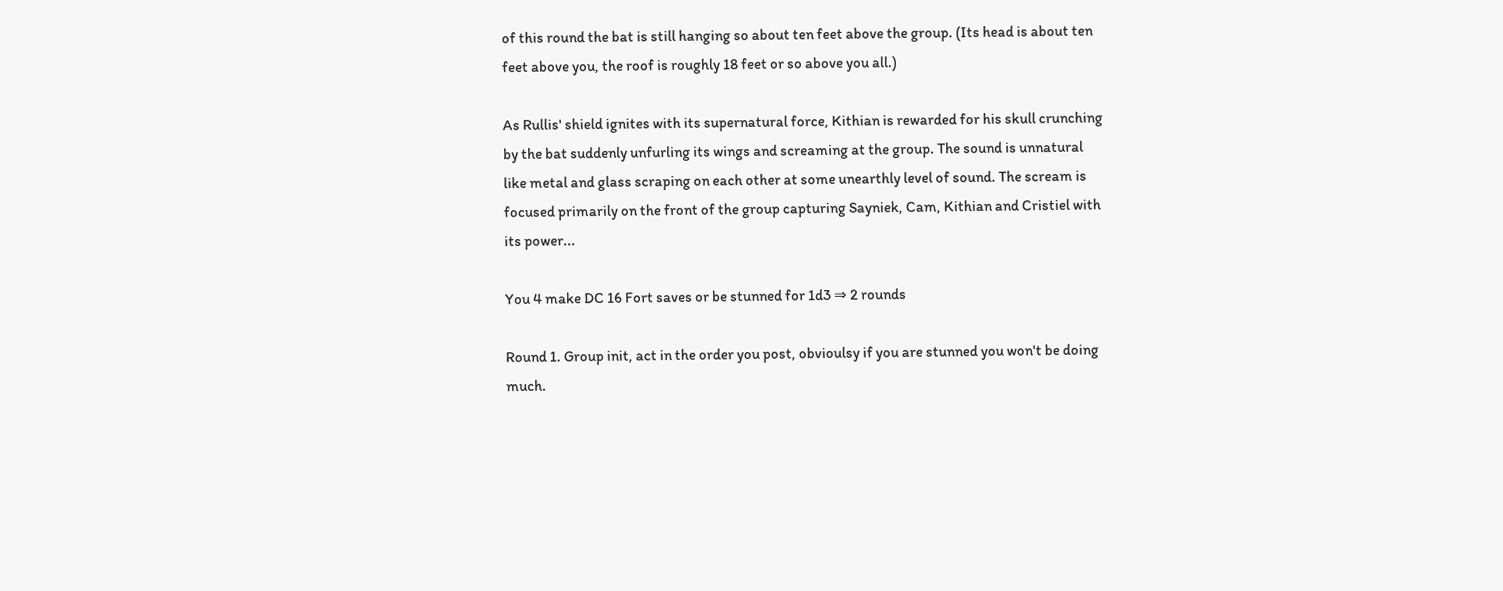of this round the bat is still hanging so about ten feet above the group. (Its head is about ten feet above you, the roof is roughly 18 feet or so above you all.)

As Rullis' shield ignites with its supernatural force, Kithian is rewarded for his skull crunching by the bat suddenly unfurling its wings and screaming at the group. The sound is unnatural like metal and glass scraping on each other at some unearthly level of sound. The scream is focused primarily on the front of the group capturing Sayniek, Cam, Kithian and Cristiel with its power...

You 4 make DC 16 Fort saves or be stunned for 1d3 ⇒ 2 rounds

Round 1. Group init, act in the order you post, obvioulsy if you are stunned you won't be doing much.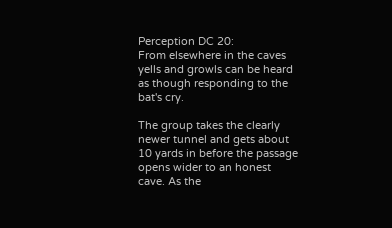Perception DC 20:
From elsewhere in the caves yells and growls can be heard as though responding to the bat's cry.

The group takes the clearly newer tunnel and gets about 10 yards in before the passage opens wider to an honest cave. As the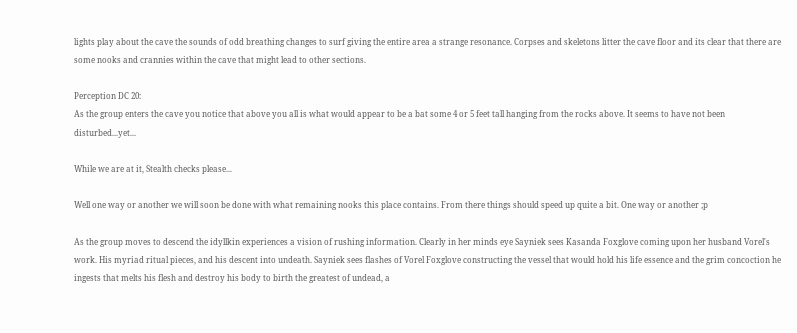lights play about the cave the sounds of odd breathing changes to surf giving the entire area a strange resonance. Corpses and skeletons litter the cave floor and its clear that there are some nooks and crannies within the cave that might lead to other sections.

Perception DC 20:
As the group enters the cave you notice that above you all is what would appear to be a bat some 4 or 5 feet tall hanging from the rocks above. It seems to have not been disturbed...yet...

While we are at it, Stealth checks please...

Well one way or another we will soon be done with what remaining nooks this place contains. From there things should speed up quite a bit. One way or another ;p

As the group moves to descend the idyllkin experiences a vision of rushing information. Clearly in her minds eye Sayniek sees Kasanda Foxglove coming upon her husband Vorel's work. His myriad ritual pieces, and his descent into undeath. Sayniek sees flashes of Vorel Foxglove constructing the vessel that would hold his life essence and the grim concoction he ingests that melts his flesh and destroy his body to birth the greatest of undead, a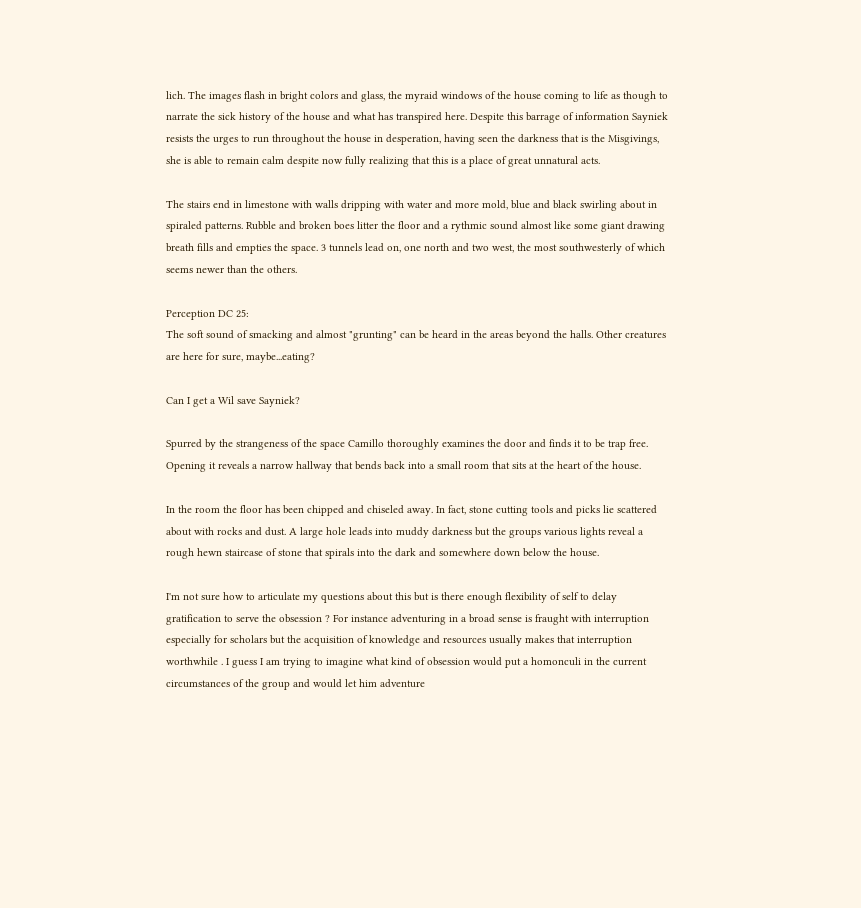lich. The images flash in bright colors and glass, the myraid windows of the house coming to life as though to narrate the sick history of the house and what has transpired here. Despite this barrage of information Sayniek resists the urges to run throughout the house in desperation, having seen the darkness that is the Misgivings, she is able to remain calm despite now fully realizing that this is a place of great unnatural acts.

The stairs end in limestone with walls dripping with water and more mold, blue and black swirling about in spiraled patterns. Rubble and broken boes litter the floor and a rythmic sound almost like some giant drawing breath fills and empties the space. 3 tunnels lead on, one north and two west, the most southwesterly of which seems newer than the others.

Perception DC 25:
The soft sound of smacking and almost "grunting" can be heard in the areas beyond the halls. Other creatures are here for sure, maybe...eating?

Can I get a Wil save Sayniek?

Spurred by the strangeness of the space Camillo thoroughly examines the door and finds it to be trap free. Opening it reveals a narrow hallway that bends back into a small room that sits at the heart of the house.

In the room the floor has been chipped and chiseled away. In fact, stone cutting tools and picks lie scattered about with rocks and dust. A large hole leads into muddy darkness but the groups various lights reveal a rough hewn staircase of stone that spirals into the dark and somewhere down below the house.

I'm not sure how to articulate my questions about this but is there enough flexibility of self to delay gratification to serve the obsession ? For instance adventuring in a broad sense is fraught with interruption especially for scholars but the acquisition of knowledge and resources usually makes that interruption worthwhile . I guess I am trying to imagine what kind of obsession would put a homonculi in the current circumstances of the group and would let him adventure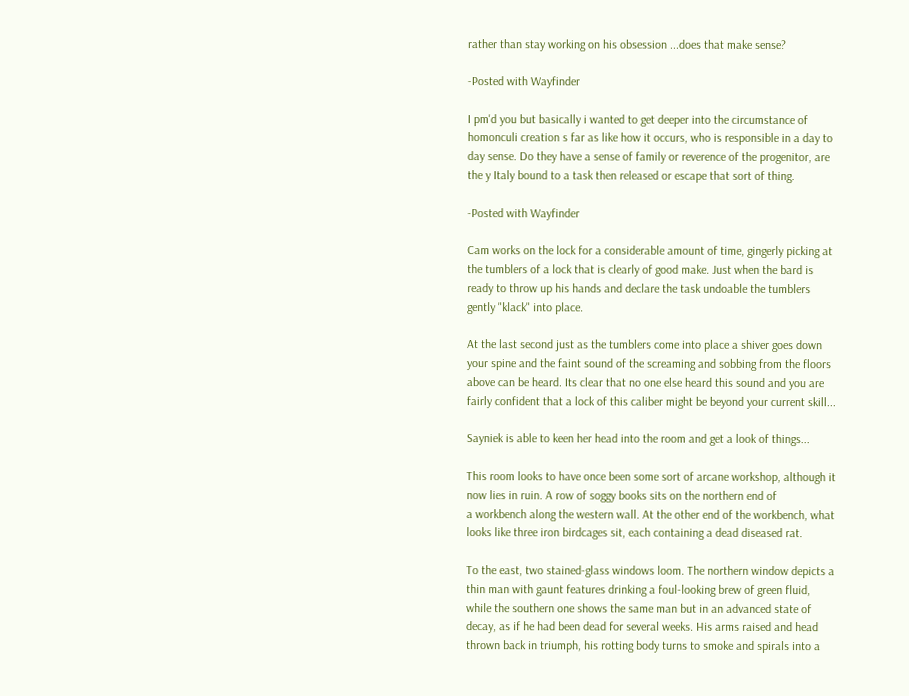rather than stay working on his obsession ...does that make sense?

-Posted with Wayfinder

I pm'd you but basically i wanted to get deeper into the circumstance of homonculi creation s far as like how it occurs, who is responsible in a day to day sense. Do they have a sense of family or reverence of the progenitor, are the y Italy bound to a task then released or escape that sort of thing.

-Posted with Wayfinder

Cam works on the lock for a considerable amount of time, gingerly picking at the tumblers of a lock that is clearly of good make. Just when the bard is ready to throw up his hands and declare the task undoable the tumblers gently "klack" into place.

At the last second just as the tumblers come into place a shiver goes down your spine and the faint sound of the screaming and sobbing from the floors above can be heard. Its clear that no one else heard this sound and you are fairly confident that a lock of this caliber might be beyond your current skill...

Sayniek is able to keen her head into the room and get a look of things...

This room looks to have once been some sort of arcane workshop, although it now lies in ruin. A row of soggy books sits on the northern end of
a workbench along the western wall. At the other end of the workbench, what looks like three iron birdcages sit, each containing a dead diseased rat.

To the east, two stained-glass windows loom. The northern window depicts a thin man with gaunt features drinking a foul-looking brew of green fluid, while the southern one shows the same man but in an advanced state of decay, as if he had been dead for several weeks. His arms raised and head thrown back in triumph, his rotting body turns to smoke and spirals into a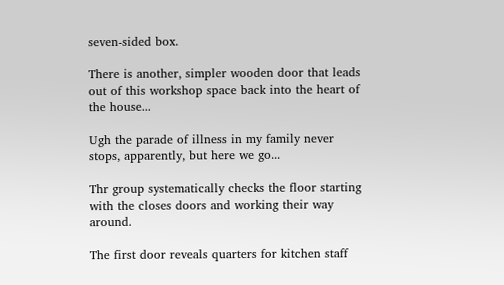seven-sided box.

There is another, simpler wooden door that leads out of this workshop space back into the heart of the house...

Ugh the parade of illness in my family never stops, apparently, but here we go...

Thr group systematically checks the floor starting with the closes doors and working their way around.

The first door reveals quarters for kitchen staff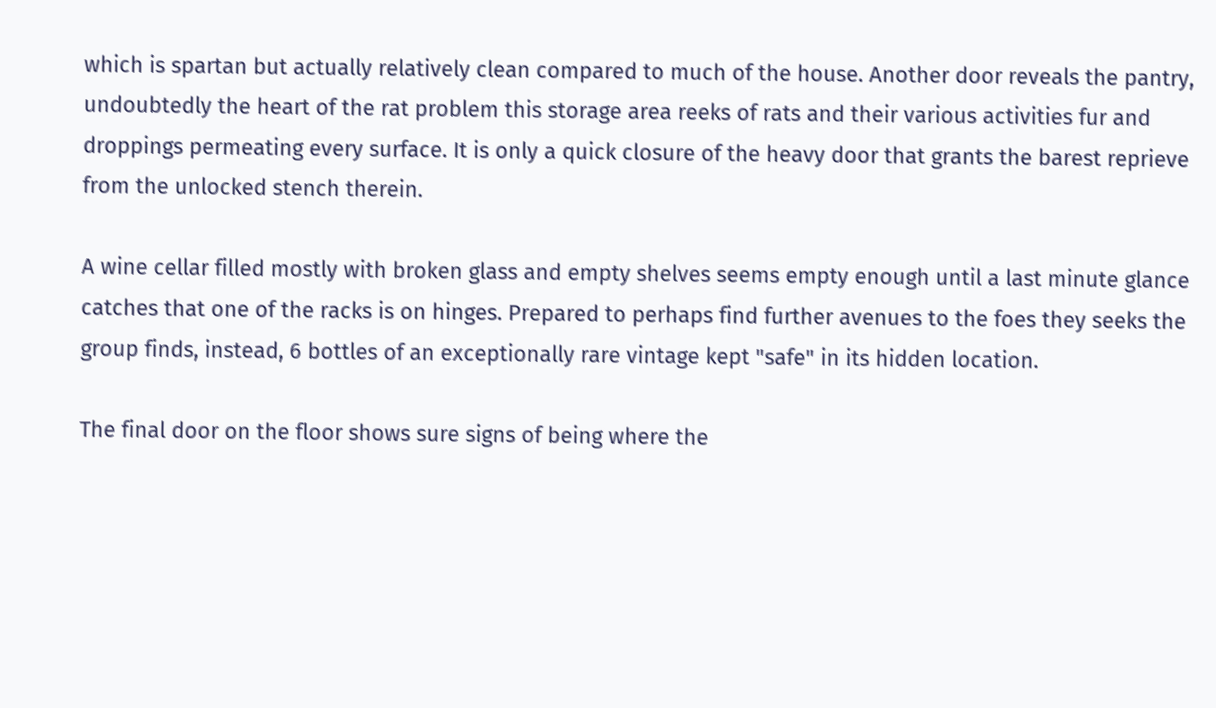which is spartan but actually relatively clean compared to much of the house. Another door reveals the pantry, undoubtedly the heart of the rat problem this storage area reeks of rats and their various activities fur and droppings permeating every surface. It is only a quick closure of the heavy door that grants the barest reprieve from the unlocked stench therein.

A wine cellar filled mostly with broken glass and empty shelves seems empty enough until a last minute glance catches that one of the racks is on hinges. Prepared to perhaps find further avenues to the foes they seeks the group finds, instead, 6 bottles of an exceptionally rare vintage kept "safe" in its hidden location.

The final door on the floor shows sure signs of being where the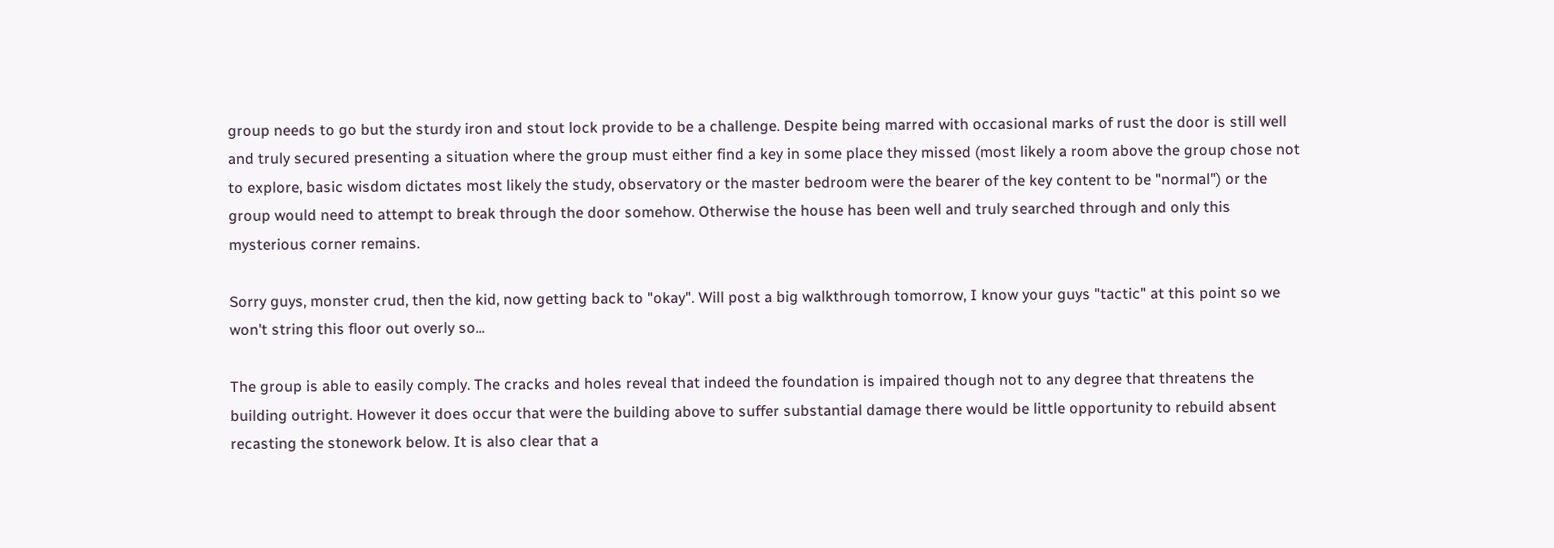group needs to go but the sturdy iron and stout lock provide to be a challenge. Despite being marred with occasional marks of rust the door is still well and truly secured presenting a situation where the group must either find a key in some place they missed (most likely a room above the group chose not to explore, basic wisdom dictates most likely the study, observatory or the master bedroom were the bearer of the key content to be "normal") or the group would need to attempt to break through the door somehow. Otherwise the house has been well and truly searched through and only this mysterious corner remains.

Sorry guys, monster crud, then the kid, now getting back to "okay". Will post a big walkthrough tomorrow, I know your guys "tactic" at this point so we won't string this floor out overly so...

The group is able to easily comply. The cracks and holes reveal that indeed the foundation is impaired though not to any degree that threatens the building outright. However it does occur that were the building above to suffer substantial damage there would be little opportunity to rebuild absent recasting the stonework below. It is also clear that a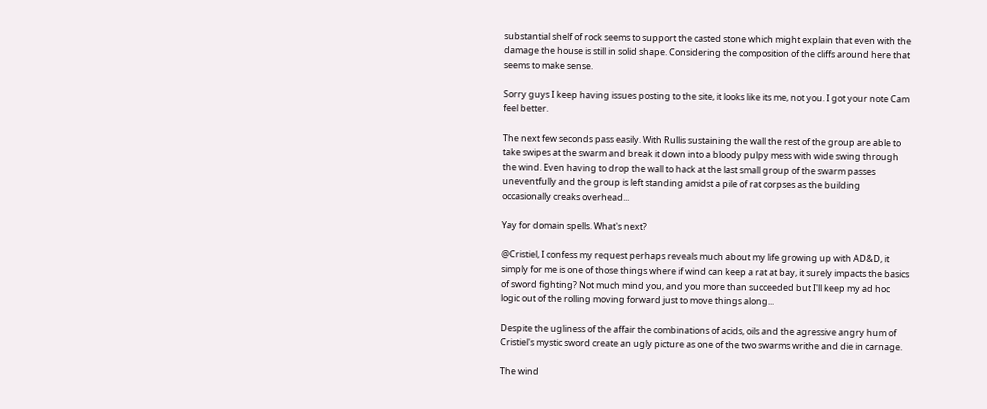substantial shelf of rock seems to support the casted stone which might explain that even with the damage the house is still in solid shape. Considering the composition of the cliffs around here that seems to make sense.

Sorry guys I keep having issues posting to the site, it looks like its me, not you. I got your note Cam feel better.

The next few seconds pass easily. With Rullis sustaining the wall the rest of the group are able to take swipes at the swarm and break it down into a bloody pulpy mess with wide swing through the wind. Even having to drop the wall to hack at the last small group of the swarm passes uneventfully and the group is left standing amidst a pile of rat corpses as the building occasionally creaks overhead...

Yay for domain spells. What's next?

@Cristiel, I confess my request perhaps reveals much about my life growing up with AD&D, it simply for me is one of those things where if wind can keep a rat at bay, it surely impacts the basics of sword fighting? Not much mind you, and you more than succeeded but I'll keep my ad hoc logic out of the rolling moving forward just to move things along...

Despite the ugliness of the affair the combinations of acids, oils and the agressive angry hum of Cristiel's mystic sword create an ugly picture as one of the two swarms writhe and die in carnage.

The wind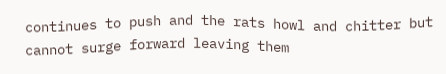continues to push and the rats howl and chitter but cannot surge forward leaving them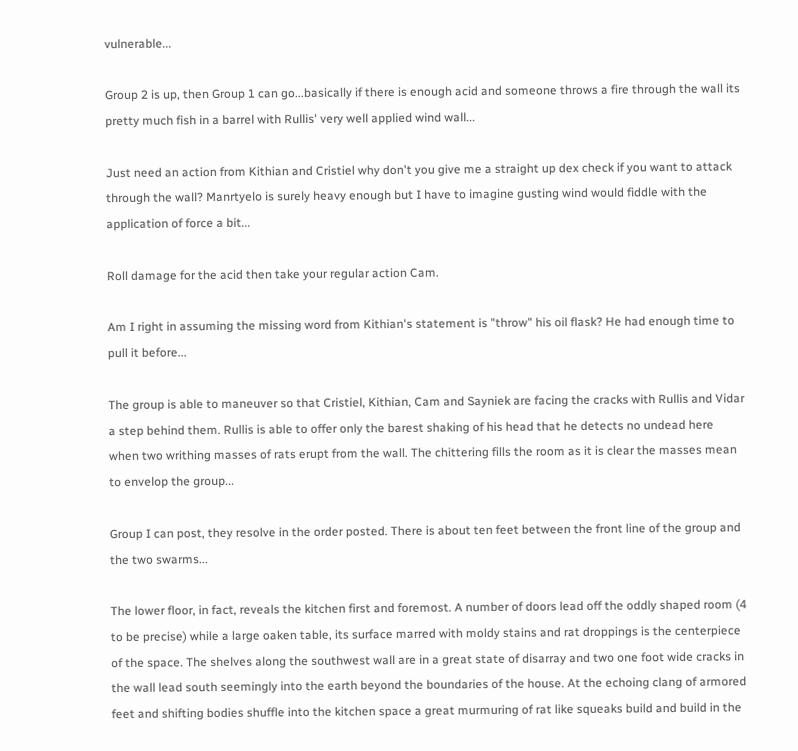vulnerable...

Group 2 is up, then Group 1 can go...basically if there is enough acid and someone throws a fire through the wall its pretty much fish in a barrel with Rullis' very well applied wind wall...

Just need an action from Kithian and Cristiel why don't you give me a straight up dex check if you want to attack through the wall? Manrtyelo is surely heavy enough but I have to imagine gusting wind would fiddle with the application of force a bit...

Roll damage for the acid then take your regular action Cam.

Am I right in assuming the missing word from Kithian's statement is "throw" his oil flask? He had enough time to pull it before...

The group is able to maneuver so that Cristiel, Kithian, Cam and Sayniek are facing the cracks with Rullis and Vidar a step behind them. Rullis is able to offer only the barest shaking of his head that he detects no undead here when two writhing masses of rats erupt from the wall. The chittering fills the room as it is clear the masses mean to envelop the group...

Group I can post, they resolve in the order posted. There is about ten feet between the front line of the group and the two swarms...

The lower floor, in fact, reveals the kitchen first and foremost. A number of doors lead off the oddly shaped room (4 to be precise) while a large oaken table, its surface marred with moldy stains and rat droppings is the centerpiece of the space. The shelves along the southwest wall are in a great state of disarray and two one foot wide cracks in the wall lead south seemingly into the earth beyond the boundaries of the house. At the echoing clang of armored feet and shifting bodies shuffle into the kitchen space a great murmuring of rat like squeaks build and build in the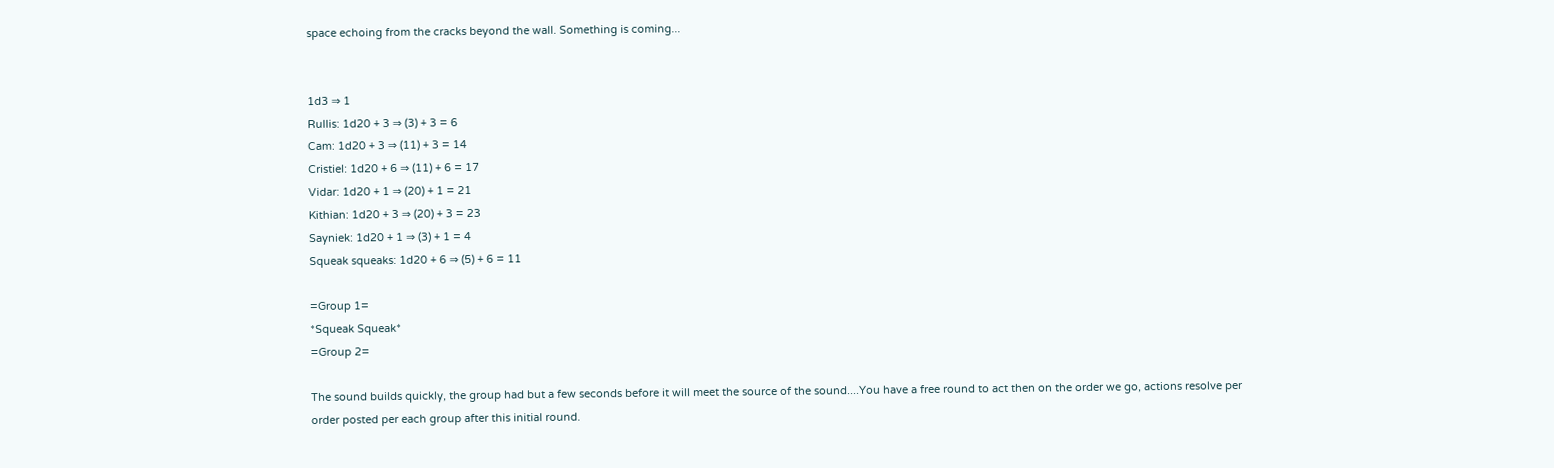space echoing from the cracks beyond the wall. Something is coming...


1d3 ⇒ 1
Rullis: 1d20 + 3 ⇒ (3) + 3 = 6
Cam: 1d20 + 3 ⇒ (11) + 3 = 14
Cristiel: 1d20 + 6 ⇒ (11) + 6 = 17
Vidar: 1d20 + 1 ⇒ (20) + 1 = 21
Kithian: 1d20 + 3 ⇒ (20) + 3 = 23
Sayniek: 1d20 + 1 ⇒ (3) + 1 = 4
Squeak squeaks: 1d20 + 6 ⇒ (5) + 6 = 11

=Group 1=
*Squeak Squeak*
=Group 2=

The sound builds quickly, the group had but a few seconds before it will meet the source of the sound....You have a free round to act then on the order we go, actions resolve per order posted per each group after this initial round.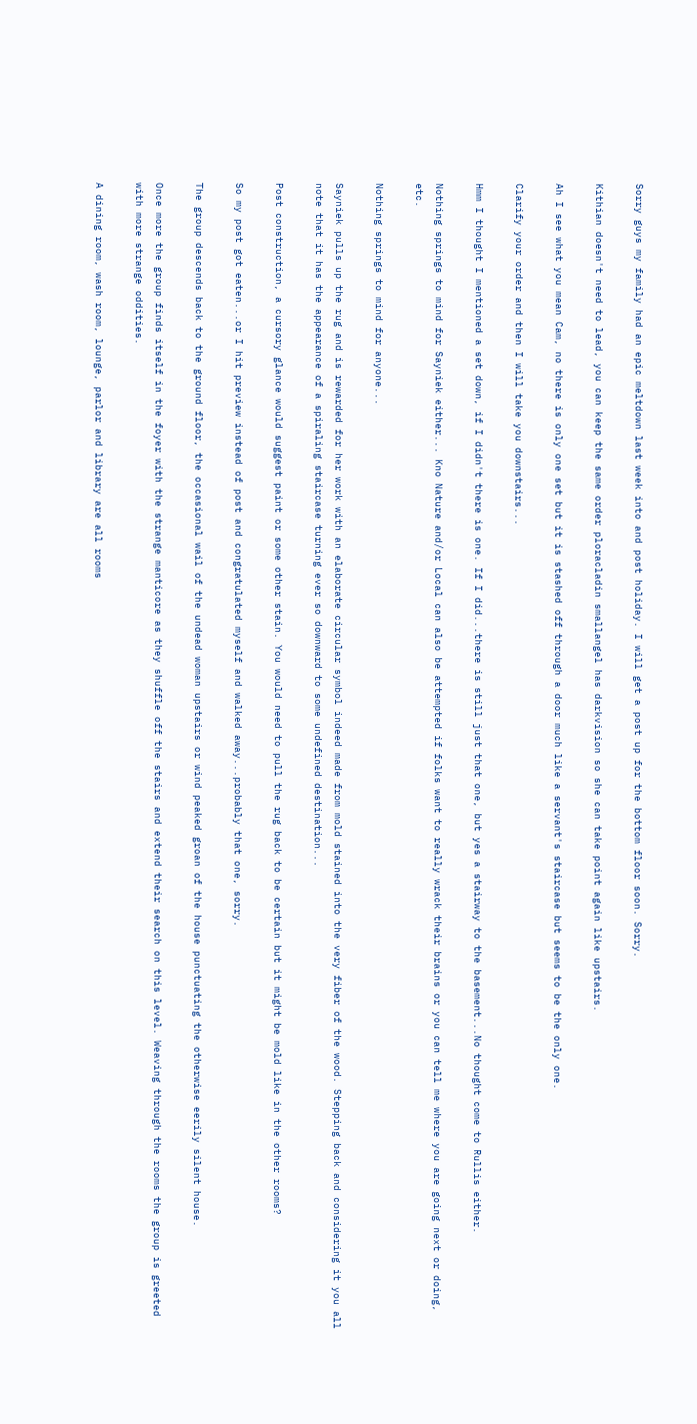Sorry guys my family had an epic meltdown last week into and post holiday. I will get a post up for the bottom floor soon. Sorry.

Kithian doesn't need to lead, you can keep the same order ploracladin smallangel has darkvision so she can take point again like upstairs.

Ah I see what you mean Cam, no there is only one set but it is stashed off through a door much like a servant's staircase but seems to be the only one.

Clarify your order and then I will take you downstairs...

Hmm I thought I mentioned a set down, if I didn't there is one. If I did...there is still just that one, but yes a stairway to the basement...No thought come to Rullis either.

Nothing springs to mind for Sayniek either... Kno Nature and/or Local can also be attempted if folks want to really wrack their brains or you can tell me where you are going next or doing, etc.

Nothing springs to mind for anyone...

Sayniek pulls up the rug and is rewarded for her work with an elaborate circular symbol indeed made from mold stained into the very fiber of the wood. Stepping back and considering it you all note that it has the appearance of a spiraling staircase turning ever so downward to some undefined destination...

Post construction, a cursory glance would suggest paint or some other stain. You would need to pull the rug back to be certain but it might be mold like in the other rooms?

So my post got eaten...or I hit preview instead of post and congratulated myself and walked away...probably that one, sorry.

The group descends back to the ground floor, the occasional wail of the undead woman upstairs or wind peaked groan of the house punctuating the otherwise eerily silent house.

Once more the group finds itself in the foyer with the strange manticore as they shuffle off the stairs and extend their search on this level. Weaving through the rooms the group is greeted with more strange oddities.

A dining room, wash room, lounge, parlor and library are all rooms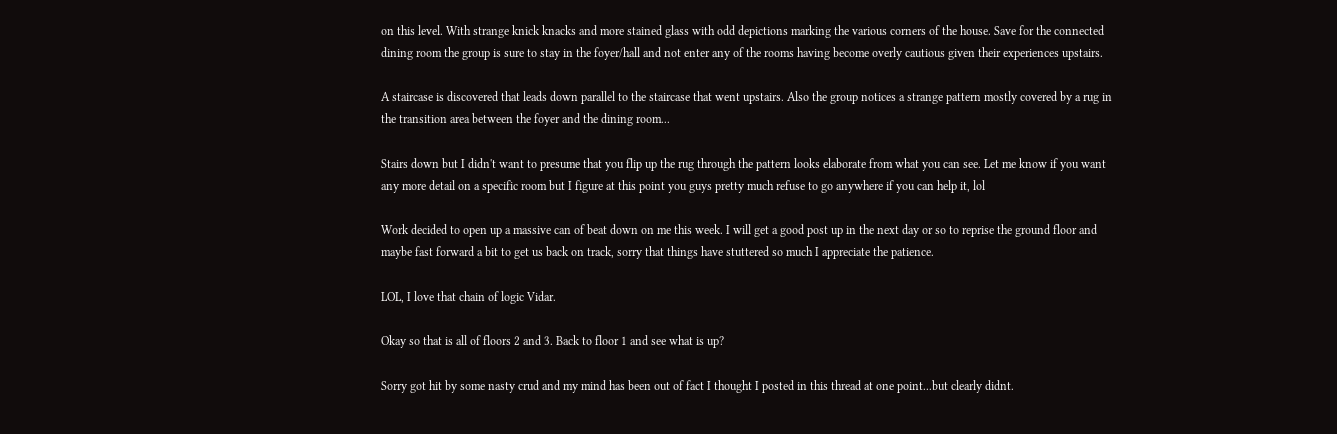on this level. With strange knick knacks and more stained glass with odd depictions marking the various corners of the house. Save for the connected dining room the group is sure to stay in the foyer/hall and not enter any of the rooms having become overly cautious given their experiences upstairs.

A staircase is discovered that leads down parallel to the staircase that went upstairs. Also the group notices a strange pattern mostly covered by a rug in the transition area between the foyer and the dining room...

Stairs down but I didn't want to presume that you flip up the rug through the pattern looks elaborate from what you can see. Let me know if you want any more detail on a specific room but I figure at this point you guys pretty much refuse to go anywhere if you can help it, lol

Work decided to open up a massive can of beat down on me this week. I will get a good post up in the next day or so to reprise the ground floor and maybe fast forward a bit to get us back on track, sorry that things have stuttered so much I appreciate the patience.

LOL, I love that chain of logic Vidar.

Okay so that is all of floors 2 and 3. Back to floor 1 and see what is up?

Sorry got hit by some nasty crud and my mind has been out of fact I thought I posted in this thread at one point...but clearly didnt.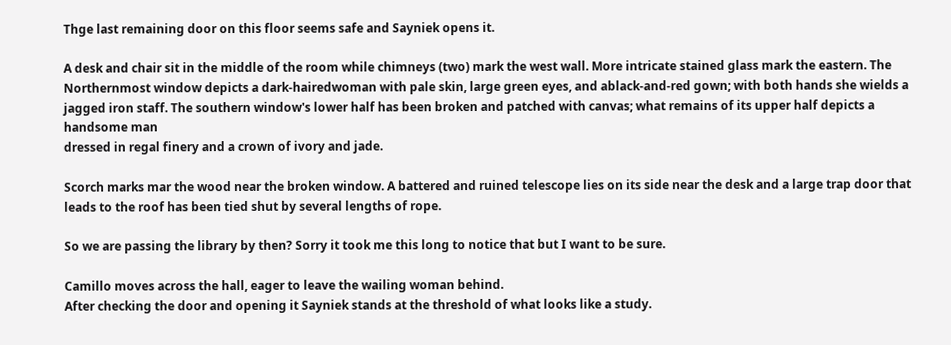Thge last remaining door on this floor seems safe and Sayniek opens it.

A desk and chair sit in the middle of the room while chimneys (two) mark the west wall. More intricate stained glass mark the eastern. The Northernmost window depicts a dark-hairedwoman with pale skin, large green eyes, and ablack-and-red gown; with both hands she wields a jagged iron staff. The southern window's lower half has been broken and patched with canvas; what remains of its upper half depicts a handsome man
dressed in regal finery and a crown of ivory and jade.

Scorch marks mar the wood near the broken window. A battered and ruined telescope lies on its side near the desk and a large trap door that leads to the roof has been tied shut by several lengths of rope.

So we are passing the library by then? Sorry it took me this long to notice that but I want to be sure.

Camillo moves across the hall, eager to leave the wailing woman behind.
After checking the door and opening it Sayniek stands at the threshold of what looks like a study.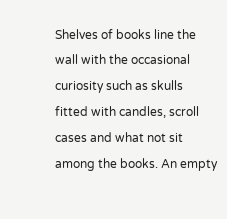Shelves of books line the wall with the occasional curiosity such as skulls fitted with candles, scroll cases and what not sit among the books. An empty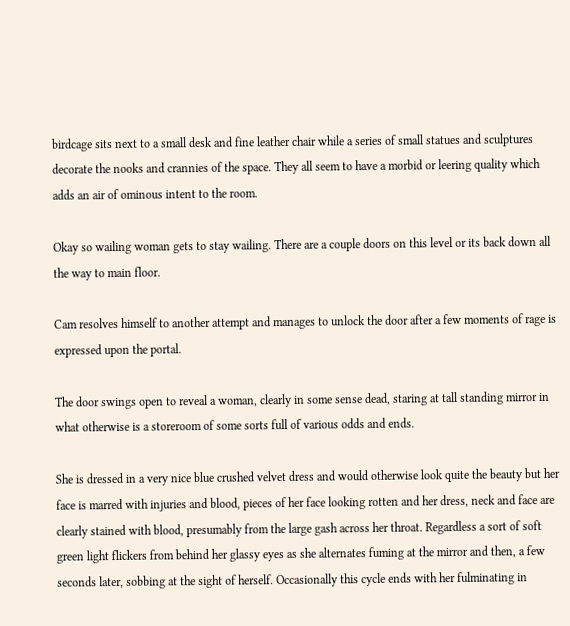birdcage sits next to a small desk and fine leather chair while a series of small statues and sculptures decorate the nooks and crannies of the space. They all seem to have a morbid or leering quality which adds an air of ominous intent to the room.

Okay so wailing woman gets to stay wailing. There are a couple doors on this level or its back down all the way to main floor.

Cam resolves himself to another attempt and manages to unlock the door after a few moments of rage is expressed upon the portal.

The door swings open to reveal a woman, clearly in some sense dead, staring at tall standing mirror in what otherwise is a storeroom of some sorts full of various odds and ends.

She is dressed in a very nice blue crushed velvet dress and would otherwise look quite the beauty but her face is marred with injuries and blood, pieces of her face looking rotten and her dress, neck and face are clearly stained with blood, presumably from the large gash across her throat. Regardless a sort of soft green light flickers from behind her glassy eyes as she alternates fuming at the mirror and then, a few seconds later, sobbing at the sight of herself. Occasionally this cycle ends with her fulminating in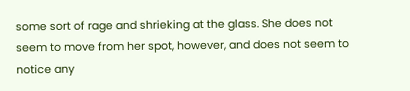some sort of rage and shrieking at the glass. She does not seem to move from her spot, however, and does not seem to notice any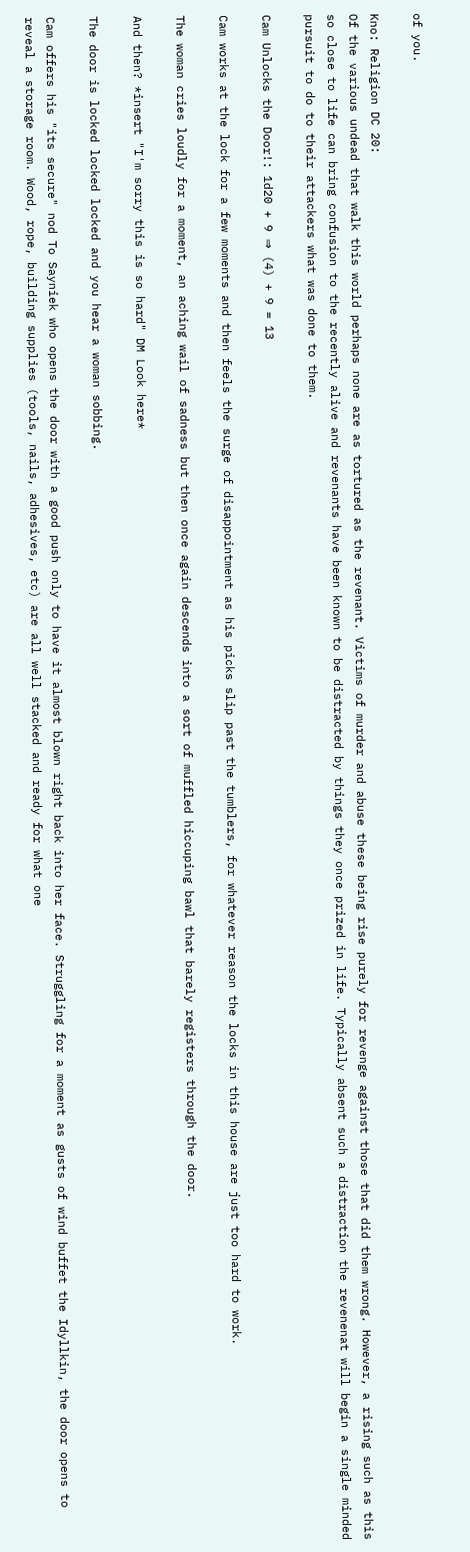of you.

Kno: Religion DC 20:
Of the various undead that walk this world perhaps none are as tortured as the revenant. Victims of murder and abuse these being rise purely for revenge against those that did them wrong. However, a rising such as this so close to life can bring confusion to the recently alive and revenants have been known to be distracted by things they once prized in life. Typically absent such a distraction the revenenat will begin a single minded pursuit to do to their attackers what was done to them.

Cam Unlocks the Door!: 1d20 + 9 ⇒ (4) + 9 = 13

Cam works at the lock for a few moments and then feels the surge of disappointment as his picks slip past the tumblers, for whatever reason the locks in this house are just too hard to work.

The woman cries loudly for a moment, an aching wail of sadness but then once again descends into a sort of muffled hiccuping bawl that barely registers through the door.

And then? *insert "I'm sorry this is so hard" DM Look here*

The door is locked locked locked and you hear a woman sobbing.

Cam offers his "its secure" nod To Sayniek who opens the door with a good push only to have it almost blown right back into her face. Struggling for a moment as gusts of wind buffet the Idyllkin, the door opens to reveal a storage room. Wood, rope, building supplies (tools, nails, adhesives, etc) are all well stacked and ready for what one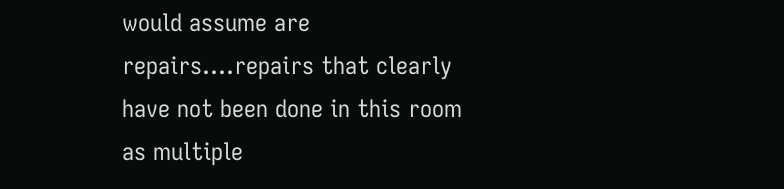would assume are repairs....repairs that clearly have not been done in this room as multiple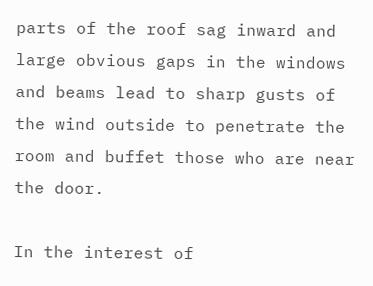parts of the roof sag inward and large obvious gaps in the windows and beams lead to sharp gusts of the wind outside to penetrate the room and buffet those who are near the door.

In the interest of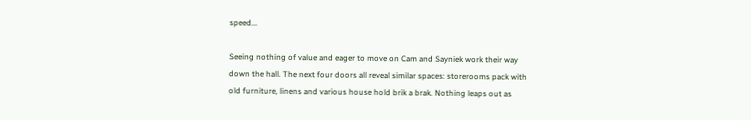speed...

Seeing nothing of value and eager to move on Cam and Sayniek work their way down the hall. The next four doors all reveal similar spaces: storerooms pack with old furniture, linens and various house hold brik a brak. Nothing leaps out as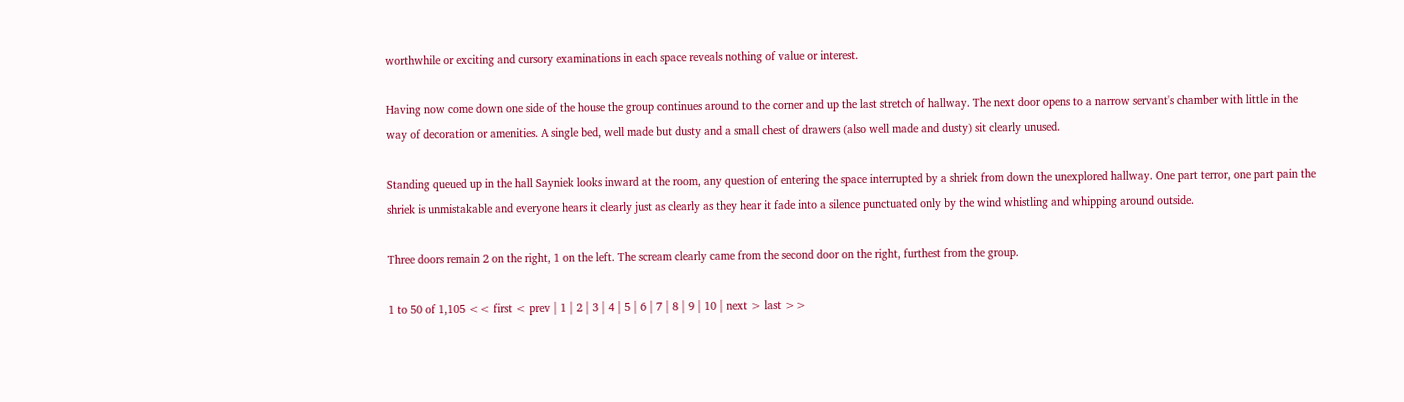worthwhile or exciting and cursory examinations in each space reveals nothing of value or interest.

Having now come down one side of the house the group continues around to the corner and up the last stretch of hallway. The next door opens to a narrow servant's chamber with little in the way of decoration or amenities. A single bed, well made but dusty and a small chest of drawers (also well made and dusty) sit clearly unused.

Standing queued up in the hall Sayniek looks inward at the room, any question of entering the space interrupted by a shriek from down the unexplored hallway. One part terror, one part pain the shriek is unmistakable and everyone hears it clearly just as clearly as they hear it fade into a silence punctuated only by the wind whistling and whipping around outside.

Three doors remain 2 on the right, 1 on the left. The scream clearly came from the second door on the right, furthest from the group.

1 to 50 of 1,105 << first < prev | 1 | 2 | 3 | 4 | 5 | 6 | 7 | 8 | 9 | 10 | next > last >>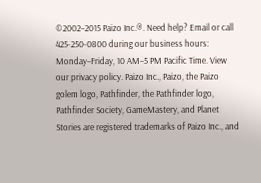©2002–2015 Paizo Inc.®. Need help? Email or call 425-250-0800 during our business hours: Monday–Friday, 10 AM–5 PM Pacific Time. View our privacy policy. Paizo Inc., Paizo, the Paizo golem logo, Pathfinder, the Pathfinder logo, Pathfinder Society, GameMastery, and Planet Stories are registered trademarks of Paizo Inc., and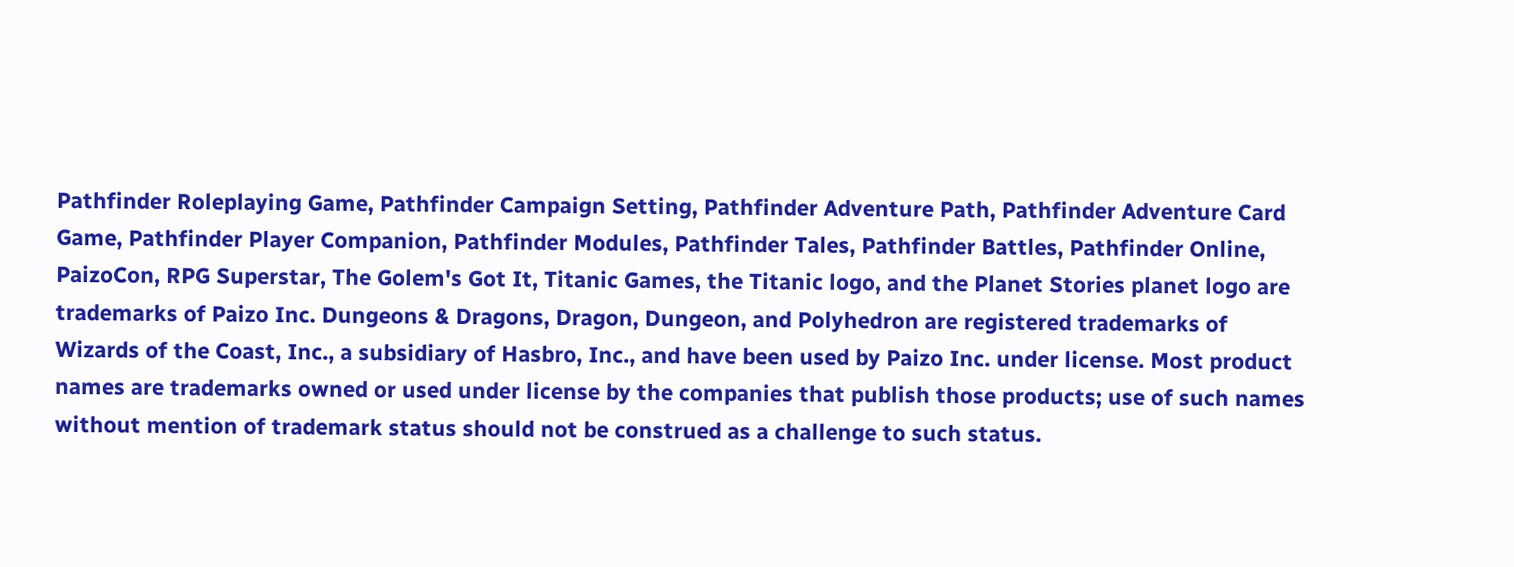Pathfinder Roleplaying Game, Pathfinder Campaign Setting, Pathfinder Adventure Path, Pathfinder Adventure Card Game, Pathfinder Player Companion, Pathfinder Modules, Pathfinder Tales, Pathfinder Battles, Pathfinder Online, PaizoCon, RPG Superstar, The Golem's Got It, Titanic Games, the Titanic logo, and the Planet Stories planet logo are trademarks of Paizo Inc. Dungeons & Dragons, Dragon, Dungeon, and Polyhedron are registered trademarks of Wizards of the Coast, Inc., a subsidiary of Hasbro, Inc., and have been used by Paizo Inc. under license. Most product names are trademarks owned or used under license by the companies that publish those products; use of such names without mention of trademark status should not be construed as a challenge to such status.